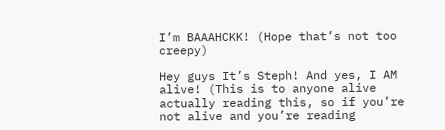I’m BAAAHCKK! (Hope that’s not too creepy)

Hey guys It’s Steph! And yes, I AM alive! (This is to anyone alive actually reading this, so if you’re not alive and you’re reading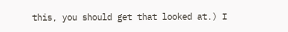this, you should get that looked at.) I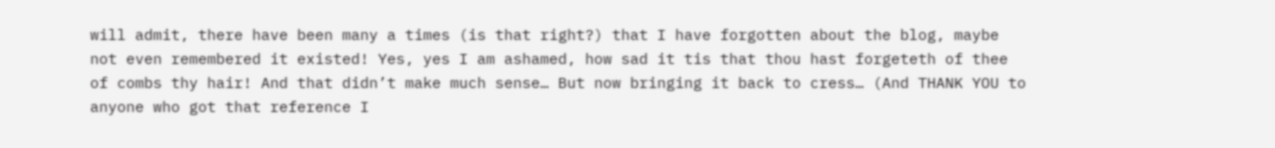will admit, there have been many a times (is that right?) that I have forgotten about the blog, maybe not even remembered it existed! Yes, yes I am ashamed, how sad it tis that thou hast forgeteth of thee of combs thy hair! And that didn’t make much sense… But now bringing it back to cress… (And THANK YOU to anyone who got that reference I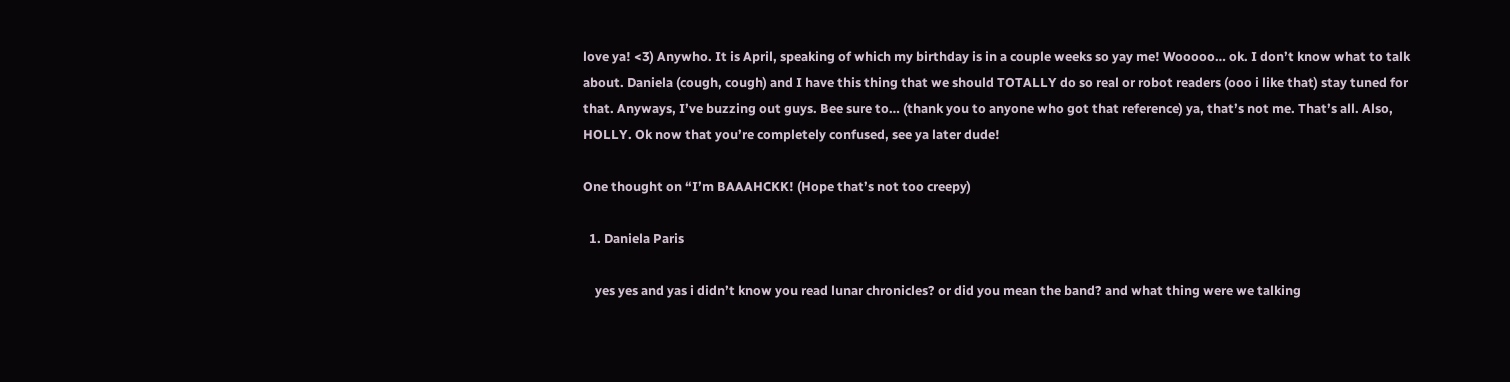love ya! <3) Anywho. It is April, speaking of which my birthday is in a couple weeks so yay me! Wooooo… ok. I don’t know what to talk about. Daniela (cough, cough) and I have this thing that we should TOTALLY do so real or robot readers (ooo i like that) stay tuned for that. Anyways, I’ve buzzing out guys. Bee sure to… (thank you to anyone who got that reference) ya, that’s not me. That’s all. Also, HOLLY. Ok now that you’re completely confused, see ya later dude!

One thought on “I’m BAAAHCKK! (Hope that’s not too creepy)

  1. Daniela Paris

    yes yes and yas i didn’t know you read lunar chronicles? or did you mean the band? and what thing were we talking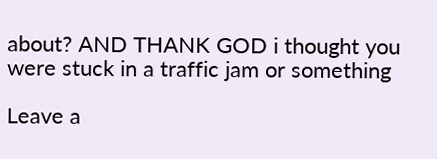about? AND THANK GOD i thought you were stuck in a traffic jam or something

Leave a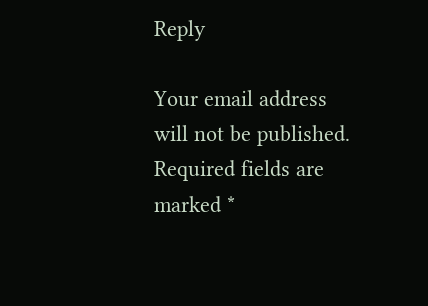Reply

Your email address will not be published. Required fields are marked *